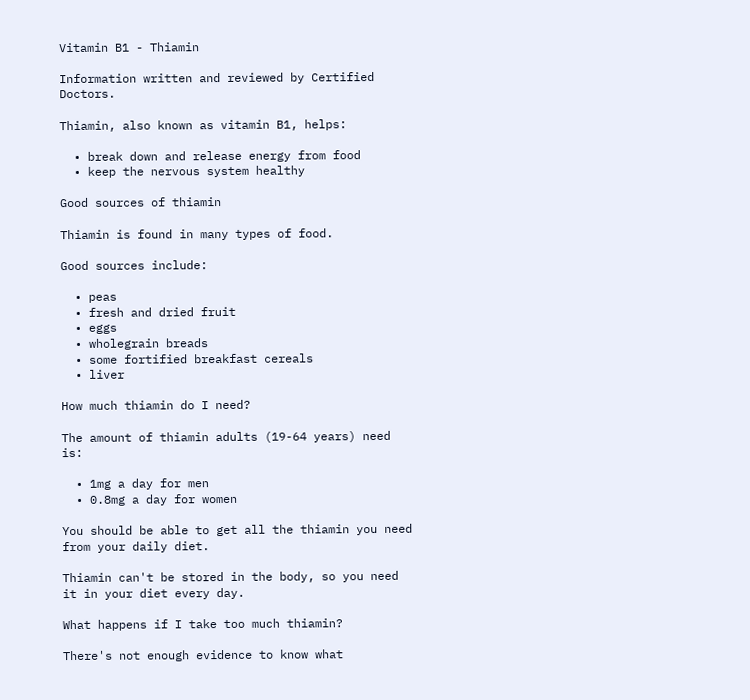Vitamin B1 - Thiamin

Information written and reviewed by Certified Doctors.

Thiamin, also known as vitamin B1, helps:

  • break down and release energy from food
  • keep the nervous system healthy

Good sources of thiamin

Thiamin is found in many types of food.

Good sources include:

  • peas
  • fresh and dried fruit
  • eggs
  • wholegrain breads
  • some fortified breakfast cereals
  • liver

How much thiamin do I need?

The amount of thiamin adults (19-64 years) need is:

  • 1mg a day for men
  • 0.8mg a day for women

You should be able to get all the thiamin you need from your daily diet.

Thiamin can't be stored in the body, so you need it in your diet every day.

What happens if I take too much thiamin?

There's not enough evidence to know what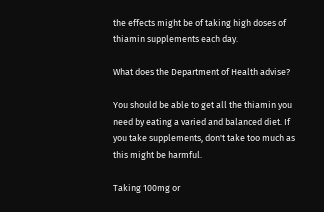the effects might be of taking high doses of thiamin supplements each day.

What does the Department of Health advise?

You should be able to get all the thiamin you need by eating a varied and balanced diet. If you take supplements, don't take too much as this might be harmful.

Taking 100mg or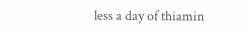less a day of thiamin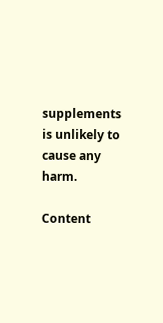supplements is unlikely to cause any harm.

Content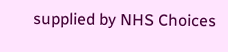supplied by NHS Choices